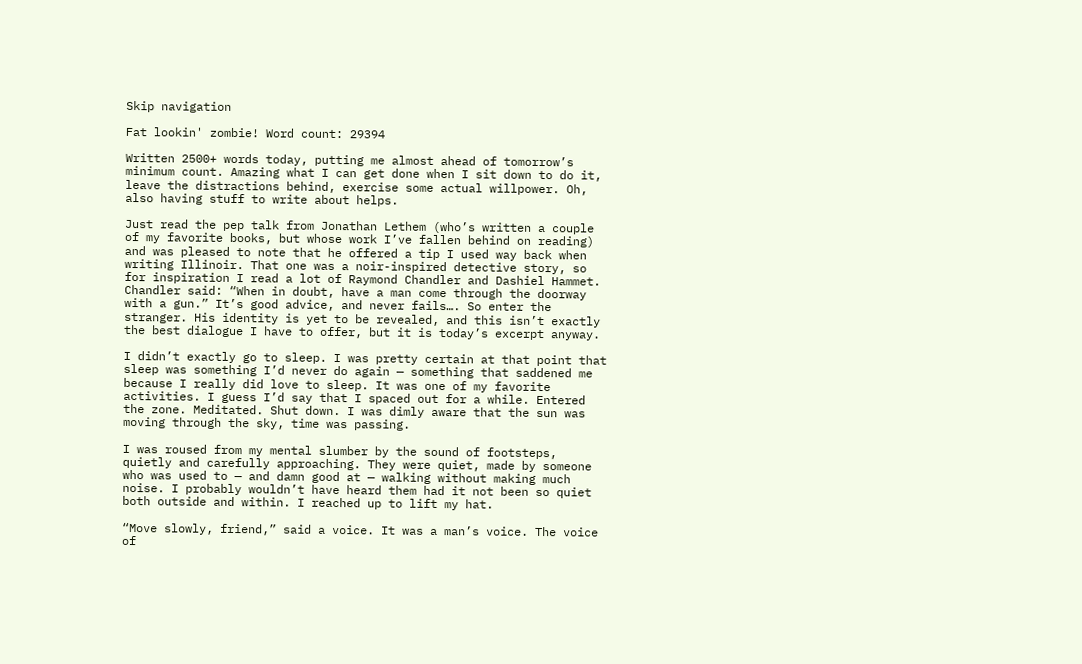Skip navigation

Fat lookin' zombie! Word count: 29394

Written 2500+ words today, putting me almost ahead of tomorrow’s minimum count. Amazing what I can get done when I sit down to do it, leave the distractions behind, exercise some actual willpower. Oh, also having stuff to write about helps.

Just read the pep talk from Jonathan Lethem (who’s written a couple of my favorite books, but whose work I’ve fallen behind on reading) and was pleased to note that he offered a tip I used way back when writing Illinoir. That one was a noir-inspired detective story, so for inspiration I read a lot of Raymond Chandler and Dashiel Hammet. Chandler said: “When in doubt, have a man come through the doorway with a gun.” It’s good advice, and never fails…. So enter the stranger. His identity is yet to be revealed, and this isn’t exactly the best dialogue I have to offer, but it is today’s excerpt anyway.

I didn’t exactly go to sleep. I was pretty certain at that point that sleep was something I’d never do again — something that saddened me because I really did love to sleep. It was one of my favorite activities. I guess I’d say that I spaced out for a while. Entered the zone. Meditated. Shut down. I was dimly aware that the sun was moving through the sky, time was passing.

I was roused from my mental slumber by the sound of footsteps, quietly and carefully approaching. They were quiet, made by someone who was used to — and damn good at — walking without making much noise. I probably wouldn’t have heard them had it not been so quiet both outside and within. I reached up to lift my hat.

“Move slowly, friend,” said a voice. It was a man’s voice. The voice of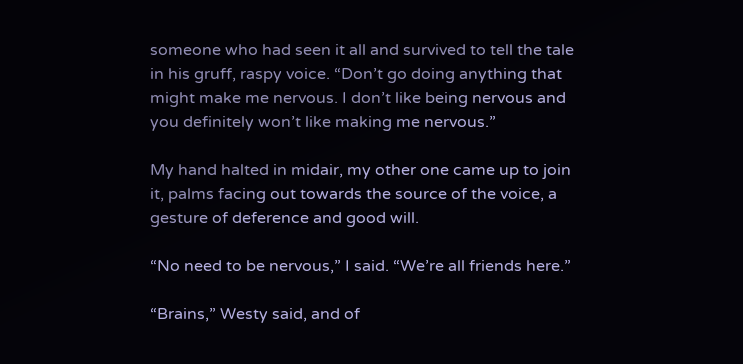someone who had seen it all and survived to tell the tale in his gruff, raspy voice. “Don’t go doing anything that might make me nervous. I don’t like being nervous and you definitely won’t like making me nervous.”

My hand halted in midair, my other one came up to join it, palms facing out towards the source of the voice, a gesture of deference and good will.

“No need to be nervous,” I said. “We’re all friends here.”

“Brains,” Westy said, and of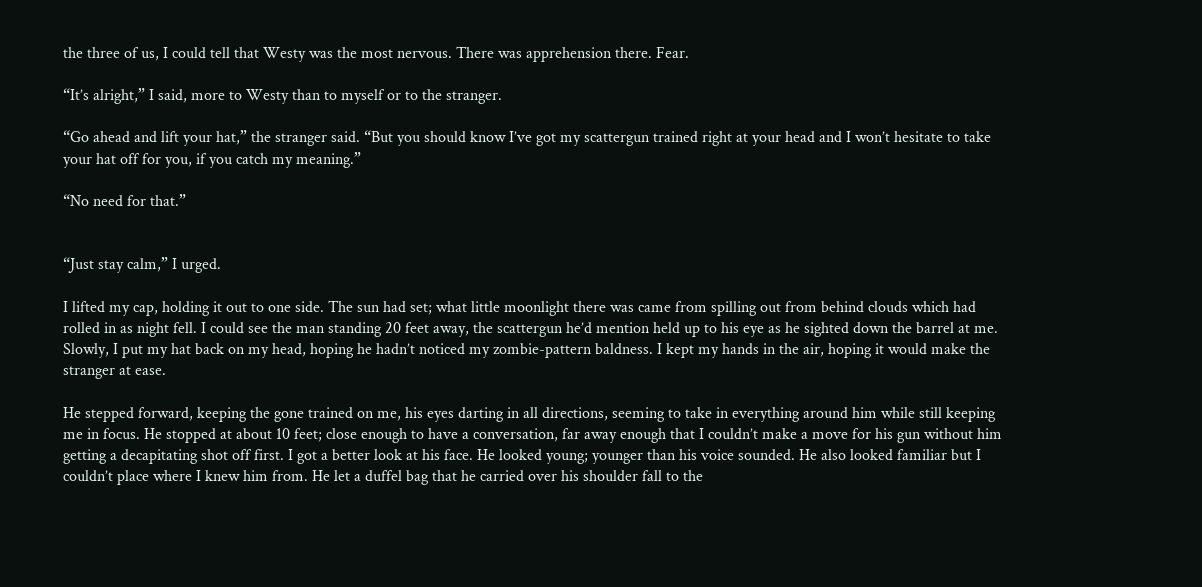the three of us, I could tell that Westy was the most nervous. There was apprehension there. Fear.

“It’s alright,” I said, more to Westy than to myself or to the stranger.

“Go ahead and lift your hat,” the stranger said. “But you should know I’ve got my scattergun trained right at your head and I won’t hesitate to take your hat off for you, if you catch my meaning.”

“No need for that.”


“Just stay calm,” I urged.

I lifted my cap, holding it out to one side. The sun had set; what little moonlight there was came from spilling out from behind clouds which had rolled in as night fell. I could see the man standing 20 feet away, the scattergun he’d mention held up to his eye as he sighted down the barrel at me. Slowly, I put my hat back on my head, hoping he hadn’t noticed my zombie-pattern baldness. I kept my hands in the air, hoping it would make the stranger at ease.

He stepped forward, keeping the gone trained on me, his eyes darting in all directions, seeming to take in everything around him while still keeping me in focus. He stopped at about 10 feet; close enough to have a conversation, far away enough that I couldn’t make a move for his gun without him getting a decapitating shot off first. I got a better look at his face. He looked young; younger than his voice sounded. He also looked familiar but I couldn’t place where I knew him from. He let a duffel bag that he carried over his shoulder fall to the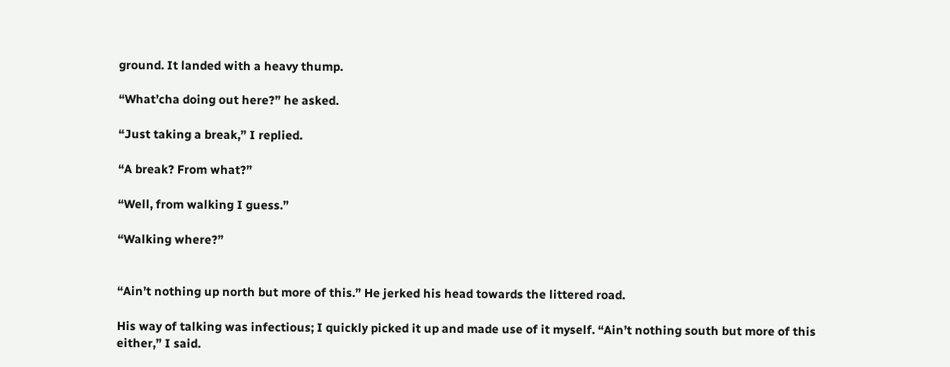ground. It landed with a heavy thump.

“What’cha doing out here?” he asked.

“Just taking a break,” I replied.

“A break? From what?”

“Well, from walking I guess.”

“Walking where?”


“Ain’t nothing up north but more of this.” He jerked his head towards the littered road.

His way of talking was infectious; I quickly picked it up and made use of it myself. “Ain’t nothing south but more of this either,” I said.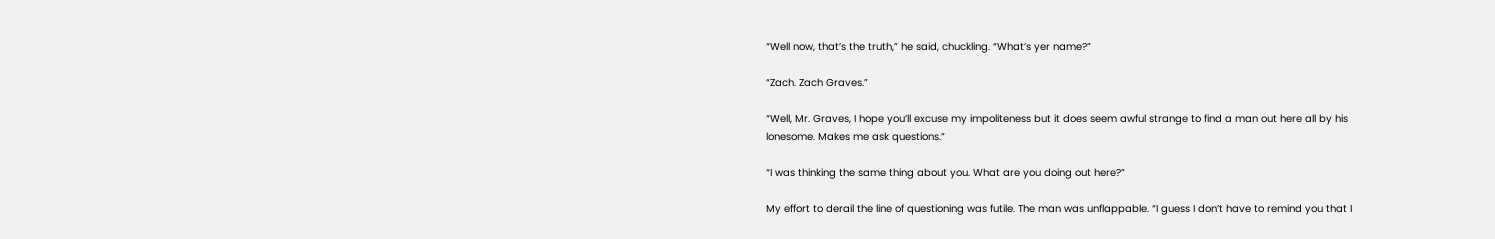“Well now, that’s the truth,” he said, chuckling. “What’s yer name?”

“Zach. Zach Graves.”

“Well, Mr. Graves, I hope you’ll excuse my impoliteness but it does seem awful strange to find a man out here all by his lonesome. Makes me ask questions.”

“I was thinking the same thing about you. What are you doing out here?”

My effort to derail the line of questioning was futile. The man was unflappable. “I guess I don’t have to remind you that I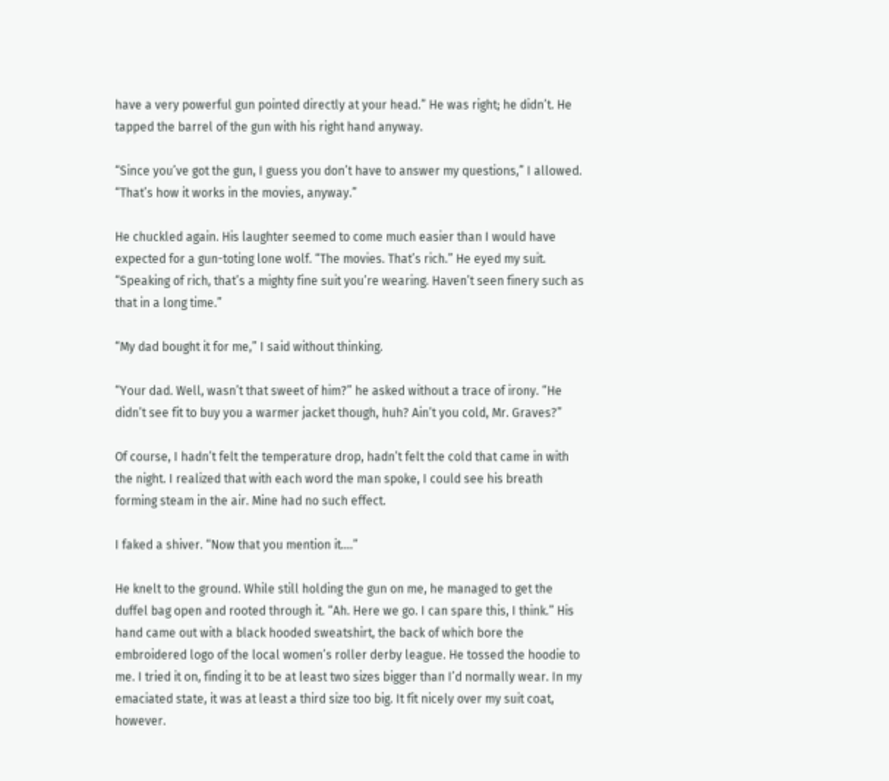have a very powerful gun pointed directly at your head.” He was right; he didn’t. He tapped the barrel of the gun with his right hand anyway.

“Since you’ve got the gun, I guess you don’t have to answer my questions,” I allowed. “That’s how it works in the movies, anyway.”

He chuckled again. His laughter seemed to come much easier than I would have expected for a gun-toting lone wolf. “The movies. That’s rich.” He eyed my suit. “Speaking of rich, that’s a mighty fine suit you’re wearing. Haven’t seen finery such as that in a long time.”

“My dad bought it for me,” I said without thinking.

“Your dad. Well, wasn’t that sweet of him?” he asked without a trace of irony. “He didn’t see fit to buy you a warmer jacket though, huh? Ain’t you cold, Mr. Graves?”

Of course, I hadn’t felt the temperature drop, hadn’t felt the cold that came in with the night. I realized that with each word the man spoke, I could see his breath forming steam in the air. Mine had no such effect.

I faked a shiver. “Now that you mention it….”

He knelt to the ground. While still holding the gun on me, he managed to get the duffel bag open and rooted through it. “Ah. Here we go. I can spare this, I think.” His hand came out with a black hooded sweatshirt, the back of which bore the embroidered logo of the local women’s roller derby league. He tossed the hoodie to me. I tried it on, finding it to be at least two sizes bigger than I’d normally wear. In my emaciated state, it was at least a third size too big. It fit nicely over my suit coat, however.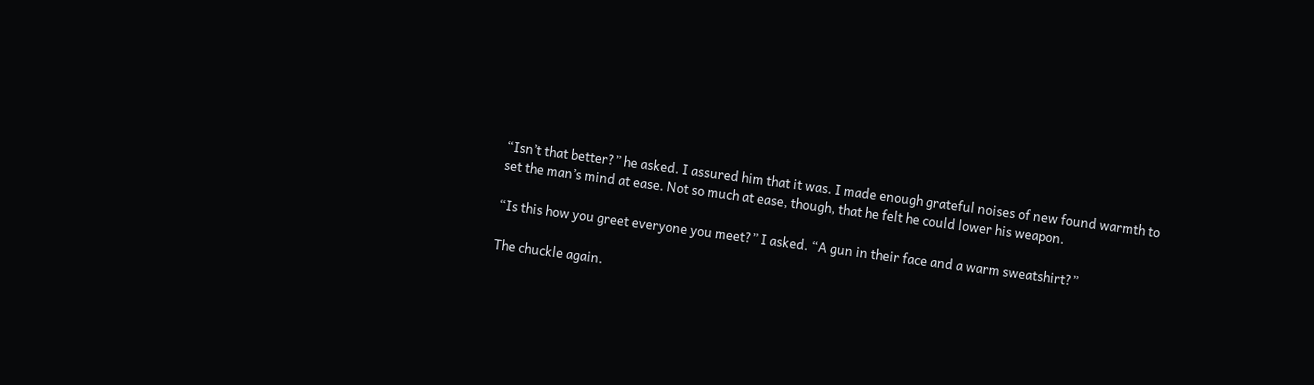“Isn’t that better?” he asked. I assured him that it was. I made enough grateful noises of new found warmth to set the man’s mind at ease. Not so much at ease, though, that he felt he could lower his weapon.

“Is this how you greet everyone you meet?” I asked. “A gun in their face and a warm sweatshirt?”

The chuckle again.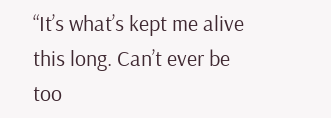“It’s what’s kept me alive this long. Can’t ever be too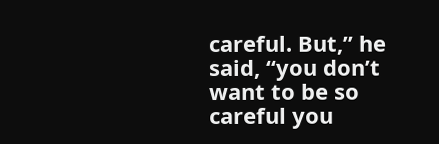careful. But,” he said, “you don’t want to be so careful you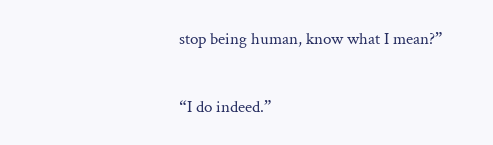stop being human, know what I mean?”

“I do indeed.”